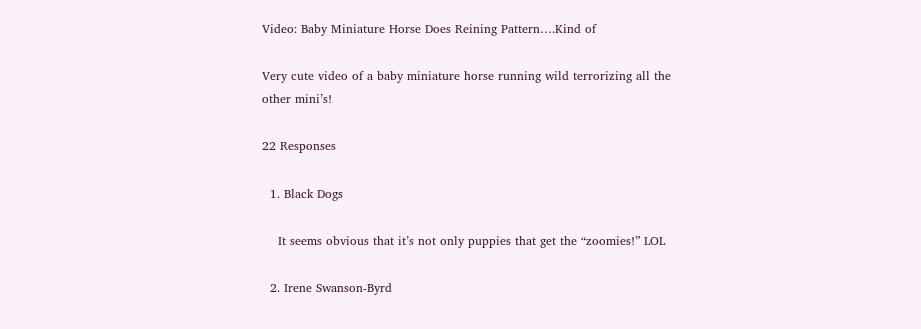Video: Baby Miniature Horse Does Reining Pattern….Kind of

Very cute video of a baby miniature horse running wild terrorizing all the other mini’s!

22 Responses

  1. Black Dogs

    It seems obvious that it’s not only puppies that get the “zoomies!” LOL

  2. Irene Swanson-Byrd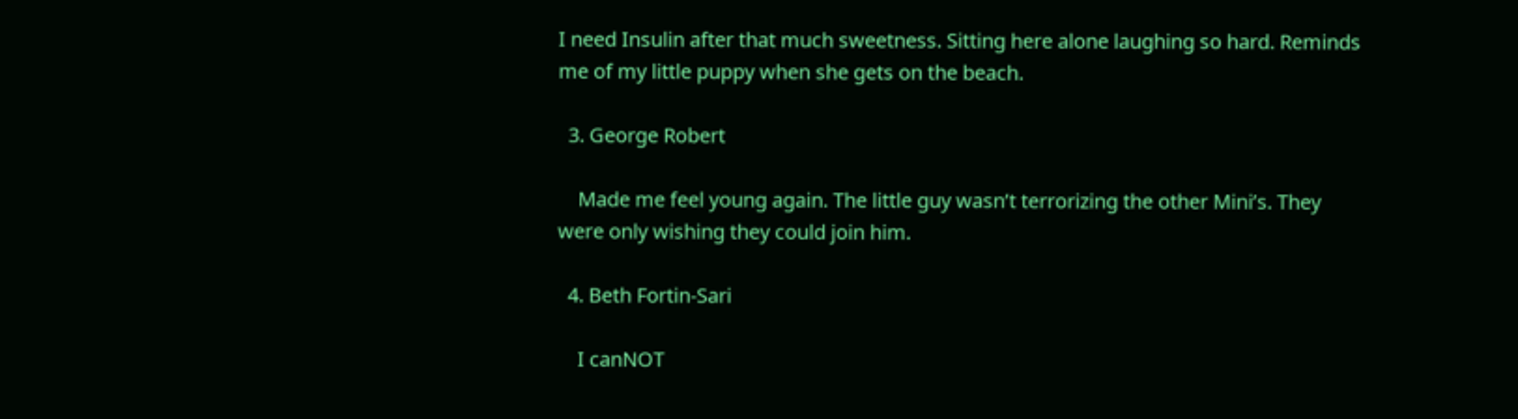I need Insulin after that much sweetness. Sitting here alone laughing so hard. Reminds me of my little puppy when she gets on the beach.

  3. George Robert

    Made me feel young again. The little guy wasn’t terrorizing the other Mini’s. They were only wishing they could join him.

  4. Beth Fortin-Sari

    I canNOT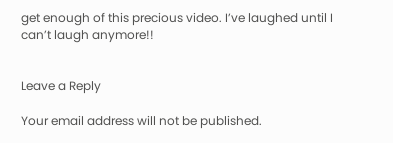get enough of this precious video. I’ve laughed until I can’t laugh anymore!!


Leave a Reply

Your email address will not be published.